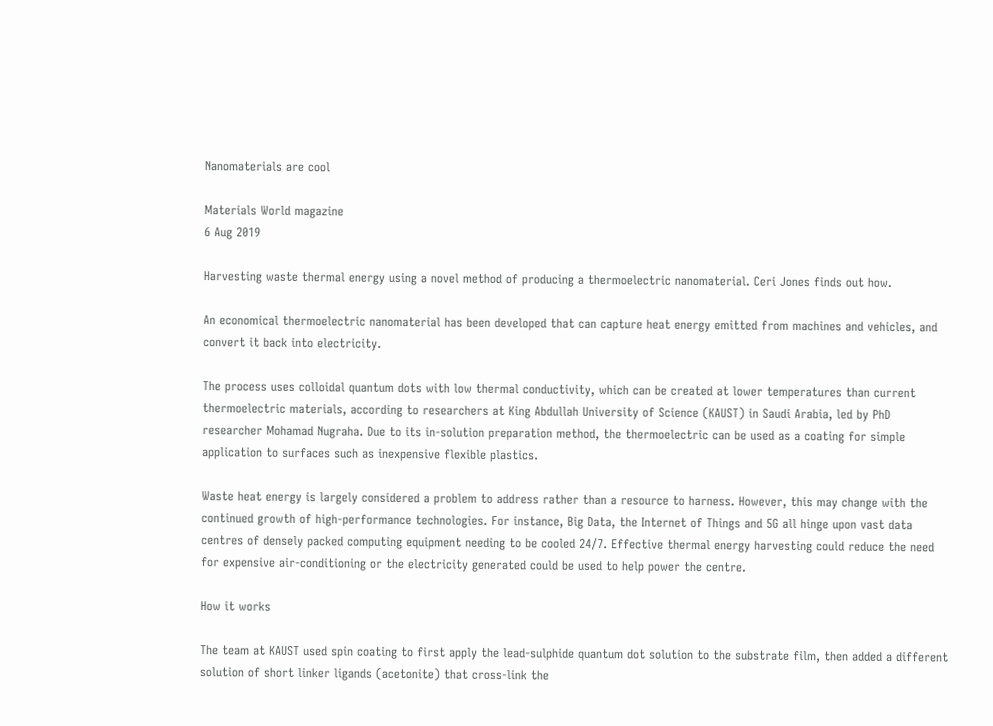Nanomaterials are cool

Materials World magazine
6 Aug 2019

Harvesting waste thermal energy using a novel method of producing a thermoelectric nanomaterial. Ceri Jones finds out how.

An economical thermoelectric nanomaterial has been developed that can capture heat energy emitted from machines and vehicles, and convert it back into electricity.

The process uses colloidal quantum dots with low thermal conductivity, which can be created at lower temperatures than current thermoelectric materials, according to researchers at King Abdullah University of Science (KAUST) in Saudi Arabia, led by PhD researcher Mohamad Nugraha. Due to its in-solution preparation method, the thermoelectric can be used as a coating for simple application to surfaces such as inexpensive flexible plastics.

Waste heat energy is largely considered a problem to address rather than a resource to harness. However, this may change with the continued growth of high-performance technologies. For instance, Big Data, the Internet of Things and 5G all hinge upon vast data centres of densely packed computing equipment needing to be cooled 24/7. Effective thermal energy harvesting could reduce the need for expensive air-conditioning or the electricity generated could be used to help power the centre.

How it works

The team at KAUST used spin coating to first apply the lead-sulphide quantum dot solution to the substrate film, then added a different solution of short linker ligands (acetonite) that cross-link the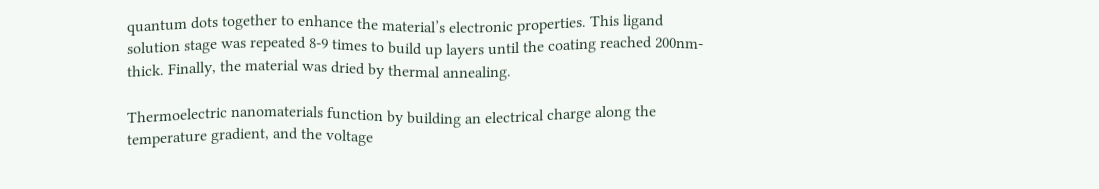quantum dots together to enhance the material’s electronic properties. This ligand solution stage was repeated 8-9 times to build up layers until the coating reached 200nm-thick. Finally, the material was dried by thermal annealing.

Thermoelectric nanomaterials function by building an electrical charge along the temperature gradient, and the voltage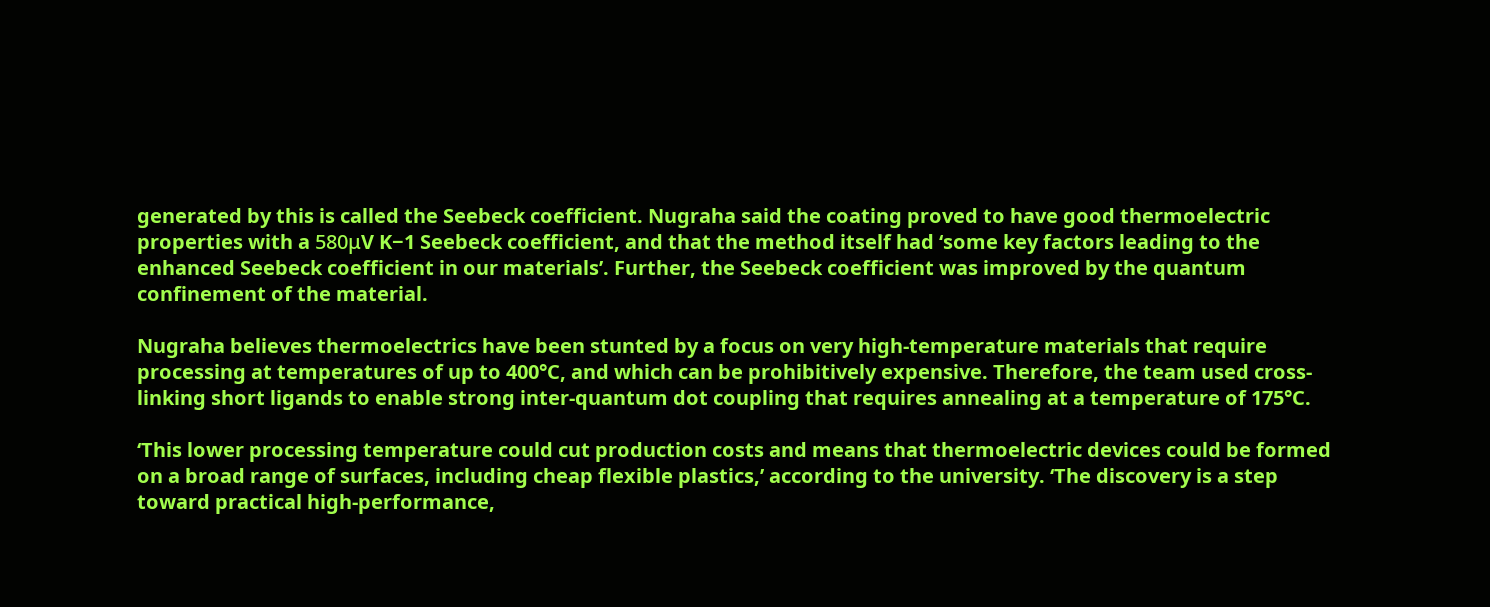generated by this is called the Seebeck coefficient. Nugraha said the coating proved to have good thermoelectric properties with a 580μV K−1 Seebeck coefficient, and that the method itself had ‘some key factors leading to the enhanced Seebeck coefficient in our materials’. Further, the Seebeck coefficient was improved by the quantum confinement of the material.

Nugraha believes thermoelectrics have been stunted by a focus on very high-temperature materials that require processing at temperatures of up to 400°C, and which can be prohibitively expensive. Therefore, the team used cross-linking short ligands to enable strong inter-quantum dot coupling that requires annealing at a temperature of 175°C.

‘This lower processing temperature could cut production costs and means that thermoelectric devices could be formed on a broad range of surfaces, including cheap flexible plastics,’ according to the university. ‘The discovery is a step toward practical high-performance,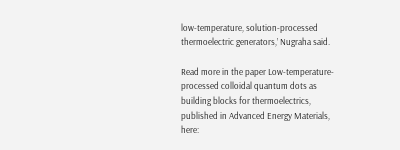low-temperature, solution-processed thermoelectric generators,’ Nugraha said.

Read more in the paper Low-temperature-processed colloidal quantum dots as building blocks for thermoelectrics, published in Advanced Energy Materials, here: